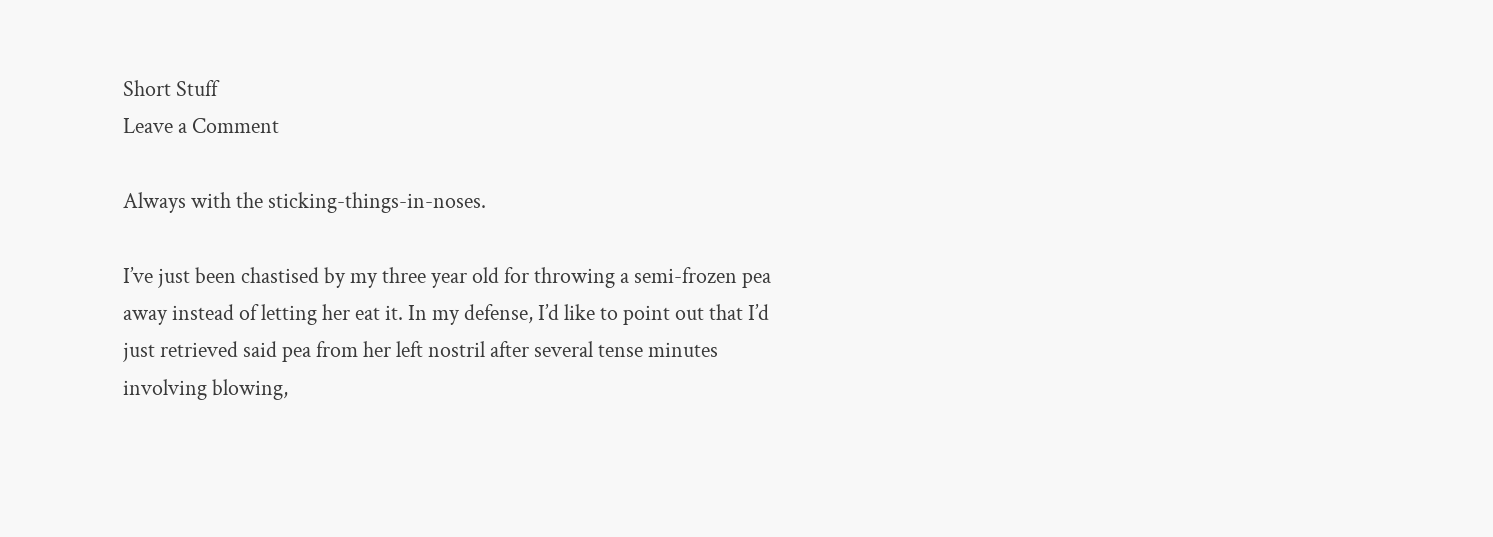Short Stuff
Leave a Comment

Always with the sticking-things-in-noses.

I’ve just been chastised by my three year old for throwing a semi-frozen pea away instead of letting her eat it. In my defense, I’d like to point out that I’d just retrieved said pea from her left nostril after several tense minutes involving blowing,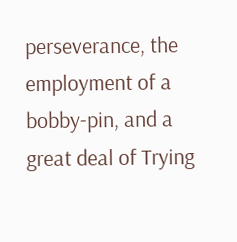perseverance, the employment of a bobby-pin, and a great deal of Trying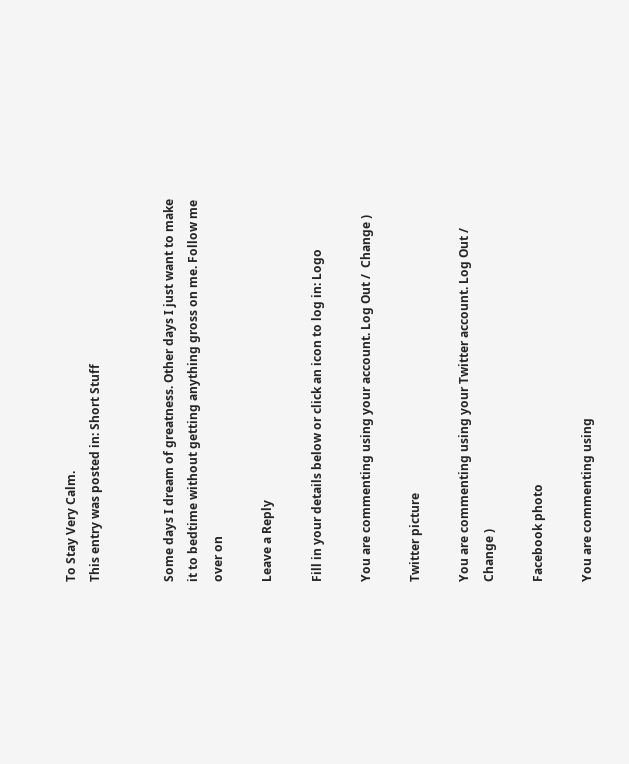To Stay Very Calm.
This entry was posted in: Short Stuff


Some days I dream of greatness. Other days I just want to make it to bedtime without getting anything gross on me. Follow me over on

Leave a Reply

Fill in your details below or click an icon to log in: Logo

You are commenting using your account. Log Out /  Change )

Twitter picture

You are commenting using your Twitter account. Log Out /  Change )

Facebook photo

You are commenting using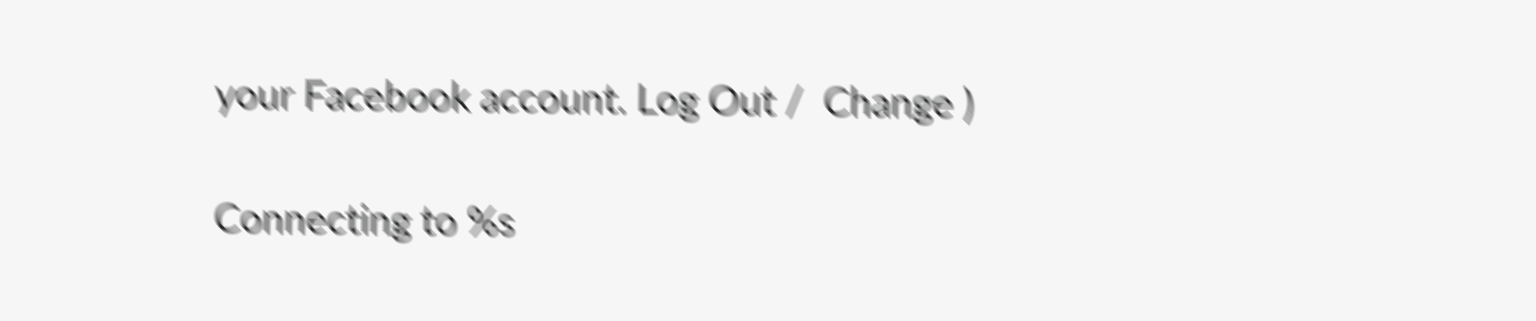your Facebook account. Log Out /  Change )

Connecting to %s